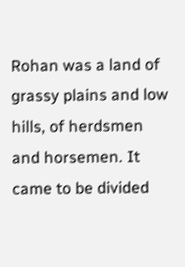Rohan was a land of grassy plains and low hills, of herdsmen and horsemen. It came to be divided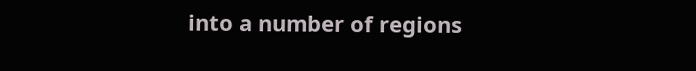into a number of regions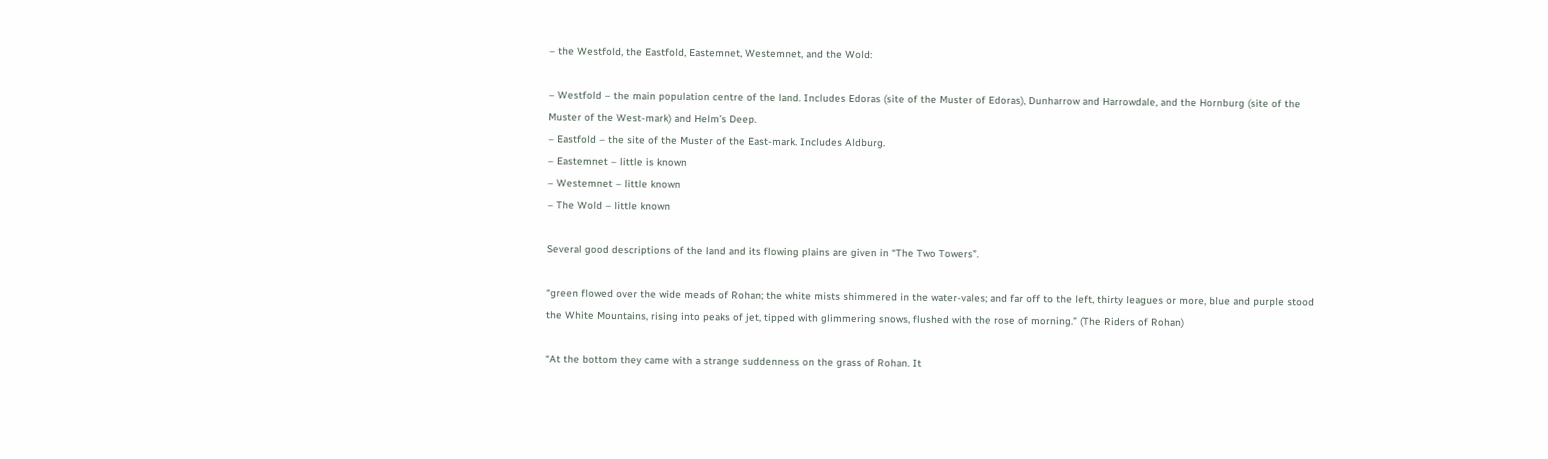– the Westfold, the Eastfold, Eastemnet, Westemnet, and the Wold:

– Westfold – the main population centre of the land. Includes Edoras (site of the Muster of Edoras), Dunharrow and Harrowdale, and the Hornburg (site of the Muster of the West-mark) and Helm’s Deep.
– Eastfold – the site of the Muster of the East-mark. Includes Aldburg.
– Eastemnet – little is known
– Westemnet – little known
– The Wold – little known

Several good descriptions of the land and its flowing plains are given in “The Two Towers”.

“green flowed over the wide meads of Rohan; the white mists shimmered in the water-vales; and far off to the left, thirty leagues or more, blue and purple stood the White Mountains, rising into peaks of jet, tipped with glimmering snows, flushed with the rose of morning.” (The Riders of Rohan)

“At the bottom they came with a strange suddenness on the grass of Rohan. It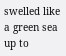swelled like a green sea up to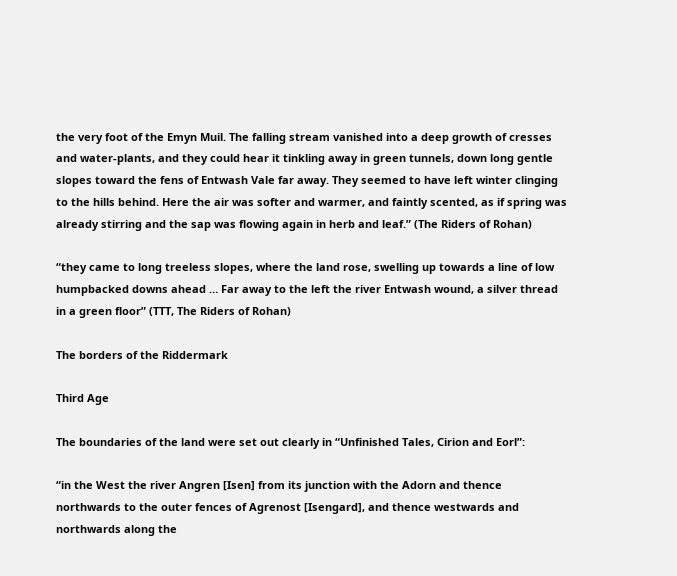the very foot of the Emyn Muil. The falling stream vanished into a deep growth of cresses and water-plants, and they could hear it tinkling away in green tunnels, down long gentle slopes toward the fens of Entwash Vale far away. They seemed to have left winter clinging to the hills behind. Here the air was softer and warmer, and faintly scented, as if spring was already stirring and the sap was flowing again in herb and leaf.” (The Riders of Rohan)

“they came to long treeless slopes, where the land rose, swelling up towards a line of low humpbacked downs ahead … Far away to the left the river Entwash wound, a silver thread in a green floor” (TTT, The Riders of Rohan)

The borders of the Riddermark

Third Age

The boundaries of the land were set out clearly in “Unfinished Tales, Cirion and Eorl”:

“in the West the river Angren [Isen] from its junction with the Adorn and thence northwards to the outer fences of Agrenost [Isengard], and thence westwards and northwards along the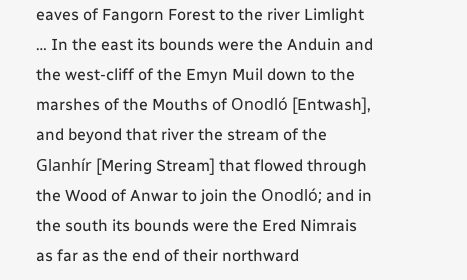eaves of Fangorn Forest to the river Limlight … In the east its bounds were the Anduin and the west-cliff of the Emyn Muil down to the marshes of the Mouths of Onodló [Entwash], and beyond that river the stream of the Glanhír [Mering Stream] that flowed through the Wood of Anwar to join the Onodló; and in the south its bounds were the Ered Nimrais as far as the end of their northward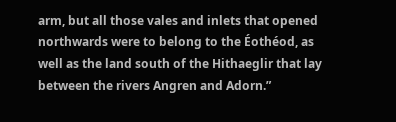arm, but all those vales and inlets that opened northwards were to belong to the Éothéod, as well as the land south of the Hithaeglir that lay between the rivers Angren and Adorn.”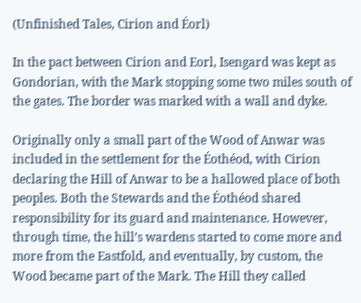(Unfinished Tales, Cirion and Éorl)

In the pact between Cirion and Eorl, Isengard was kept as Gondorian, with the Mark stopping some two miles south of the gates. The border was marked with a wall and dyke.

Originally only a small part of the Wood of Anwar was included in the settlement for the Éothéod, with Cirion declaring the Hill of Anwar to be a hallowed place of both peoples. Both the Stewards and the Éothéod shared responsibility for its guard and maintenance. However, through time, the hill’s wardens started to come more and more from the Eastfold, and eventually, by custom, the Wood became part of the Mark. The Hill they called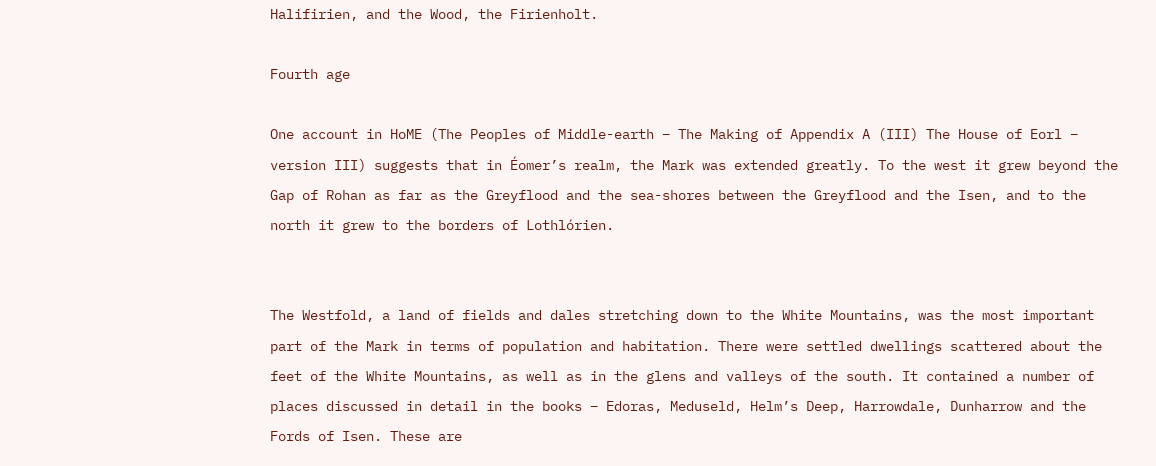Halifirien, and the Wood, the Firienholt.

Fourth age

One account in HoME (The Peoples of Middle-earth – The Making of Appendix A (III) The House of Eorl – version III) suggests that in Éomer’s realm, the Mark was extended greatly. To the west it grew beyond the Gap of Rohan as far as the Greyflood and the sea-shores between the Greyflood and the Isen, and to the north it grew to the borders of Lothlórien.


The Westfold, a land of fields and dales stretching down to the White Mountains, was the most important part of the Mark in terms of population and habitation. There were settled dwellings scattered about the feet of the White Mountains, as well as in the glens and valleys of the south. It contained a number of places discussed in detail in the books – Edoras, Meduseld, Helm’s Deep, Harrowdale, Dunharrow and the Fords of Isen. These are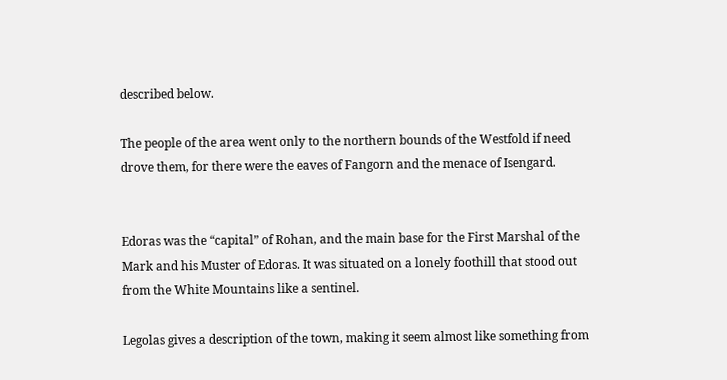described below.

The people of the area went only to the northern bounds of the Westfold if need drove them, for there were the eaves of Fangorn and the menace of Isengard.


Edoras was the “capital” of Rohan, and the main base for the First Marshal of the Mark and his Muster of Edoras. It was situated on a lonely foothill that stood out from the White Mountains like a sentinel.

Legolas gives a description of the town, making it seem almost like something from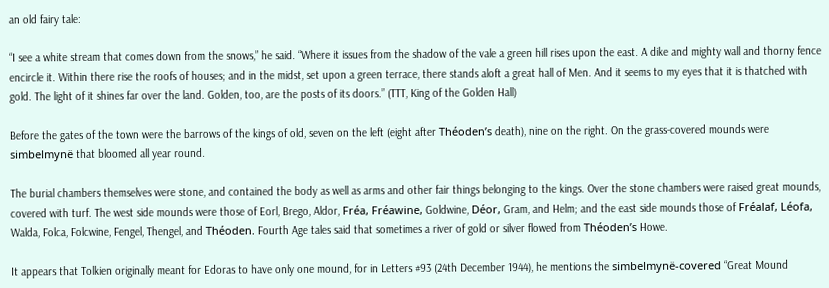an old fairy tale:

“I see a white stream that comes down from the snows,” he said. “Where it issues from the shadow of the vale a green hill rises upon the east. A dike and mighty wall and thorny fence encircle it. Within there rise the roofs of houses; and in the midst, set upon a green terrace, there stands aloft a great hall of Men. And it seems to my eyes that it is thatched with gold. The light of it shines far over the land. Golden, too, are the posts of its doors.” (TTT, King of the Golden Hall)

Before the gates of the town were the barrows of the kings of old, seven on the left (eight after Théoden’s death), nine on the right. On the grass-covered mounds were simbelmynë that bloomed all year round.

The burial chambers themselves were stone, and contained the body as well as arms and other fair things belonging to the kings. Over the stone chambers were raised great mounds, covered with turf. The west side mounds were those of Eorl, Brego, Aldor, Fréa, Fréawine, Goldwine, Déor, Gram, and Helm; and the east side mounds those of Fréalaf, Léofa, Walda, Folca, Folcwine, Fengel, Thengel, and Théoden. Fourth Age tales said that sometimes a river of gold or silver flowed from Théoden’s Howe.

It appears that Tolkien originally meant for Edoras to have only one mound, for in Letters #93 (24th December 1944), he mentions the simbelmynë-covered “Great Mound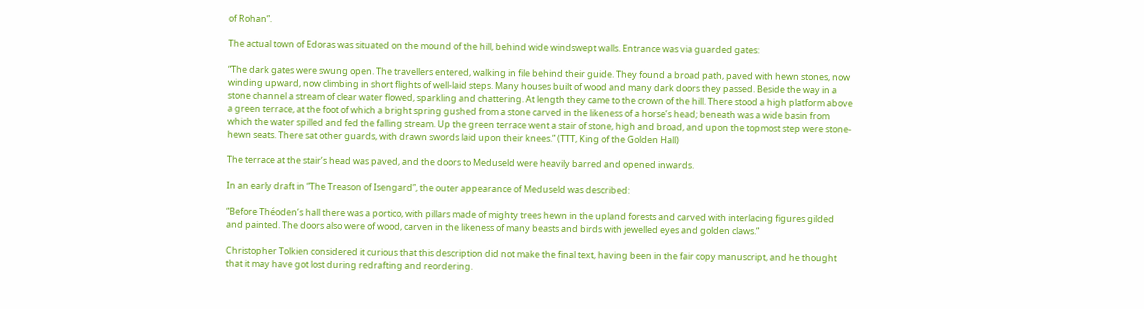of Rohan”.

The actual town of Edoras was situated on the mound of the hill, behind wide windswept walls. Entrance was via guarded gates:

“The dark gates were swung open. The travellers entered, walking in file behind their guide. They found a broad path, paved with hewn stones, now winding upward, now climbing in short flights of well-laid steps. Many houses built of wood and many dark doors they passed. Beside the way in a stone channel a stream of clear water flowed, sparkling and chattering. At length they came to the crown of the hill. There stood a high platform above a green terrace, at the foot of which a bright spring gushed from a stone carved in the likeness of a horse’s head; beneath was a wide basin from which the water spilled and fed the falling stream. Up the green terrace went a stair of stone, high and broad, and upon the topmost step were stone-hewn seats. There sat other guards, with drawn swords laid upon their knees.” (TTT, King of the Golden Hall)

The terrace at the stair’s head was paved, and the doors to Meduseld were heavily barred and opened inwards.

In an early draft in “The Treason of Isengard”, the outer appearance of Meduseld was described:

“Before Théoden’s hall there was a portico, with pillars made of mighty trees hewn in the upland forests and carved with interlacing figures gilded and painted. The doors also were of wood, carven in the likeness of many beasts and birds with jewelled eyes and golden claws.”

Christopher Tolkien considered it curious that this description did not make the final text, having been in the fair copy manuscript, and he thought that it may have got lost during redrafting and reordering.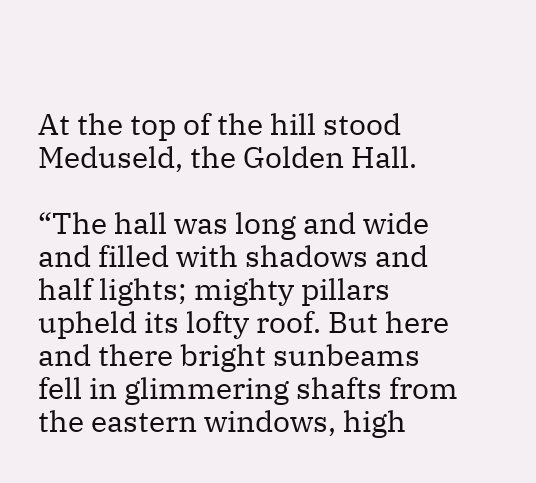At the top of the hill stood Meduseld, the Golden Hall.

“The hall was long and wide and filled with shadows and half lights; mighty pillars upheld its lofty roof. But here and there bright sunbeams fell in glimmering shafts from the eastern windows, high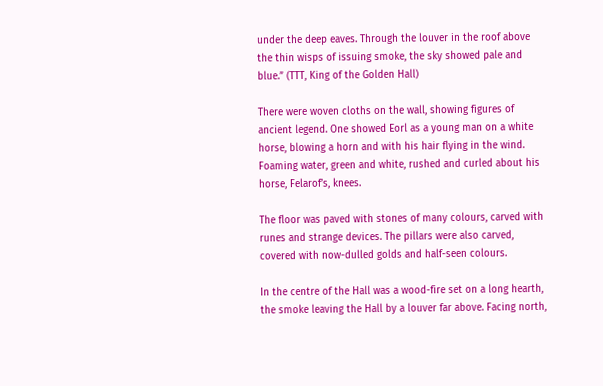under the deep eaves. Through the louver in the roof above the thin wisps of issuing smoke, the sky showed pale and blue.” (TTT, King of the Golden Hall)

There were woven cloths on the wall, showing figures of ancient legend. One showed Eorl as a young man on a white horse, blowing a horn and with his hair flying in the wind. Foaming water, green and white, rushed and curled about his horse, Felarof’s, knees.

The floor was paved with stones of many colours, carved with runes and strange devices. The pillars were also carved, covered with now-dulled golds and half-seen colours.

In the centre of the Hall was a wood-fire set on a long hearth, the smoke leaving the Hall by a louver far above. Facing north,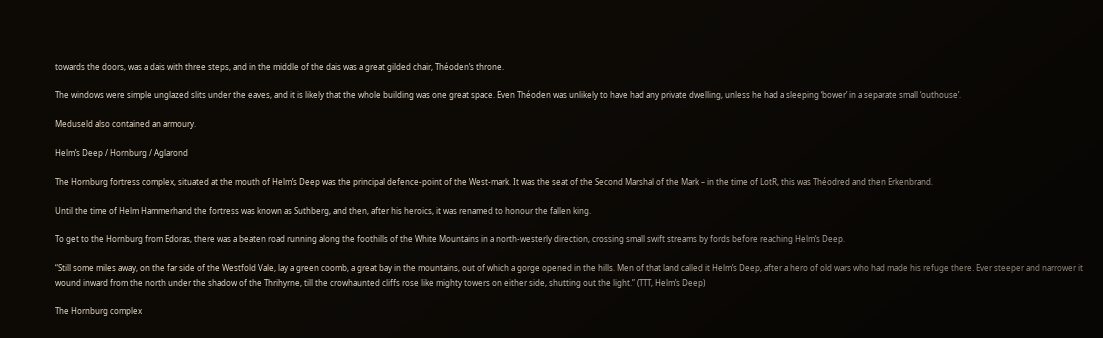towards the doors, was a dais with three steps, and in the middle of the dais was a great gilded chair, Théoden’s throne.

The windows were simple unglazed slits under the eaves, and it is likely that the whole building was one great space. Even Théoden was unlikely to have had any private dwelling, unless he had a sleeping ‘bower’ in a separate small ‘outhouse’.

Meduseld also contained an armoury.

Helm’s Deep / Hornburg / Aglarond

The Hornburg fortress complex, situated at the mouth of Helm’s Deep was the principal defence-point of the West-mark. It was the seat of the Second Marshal of the Mark – in the time of LotR, this was Théodred and then Erkenbrand.

Until the time of Helm Hammerhand the fortress was known as Suthberg, and then, after his heroics, it was renamed to honour the fallen king.

To get to the Hornburg from Edoras, there was a beaten road running along the foothills of the White Mountains in a north-westerly direction, crossing small swift streams by fords before reaching Helm’s Deep.

“Still some miles away, on the far side of the Westfold Vale, lay a green coomb, a great bay in the mountains, out of which a gorge opened in the hills. Men of that land called it Helm’s Deep, after a hero of old wars who had made his refuge there. Ever steeper and narrower it wound inward from the north under the shadow of the Thrihyrne, till the crowhaunted cliffs rose like mighty towers on either side, shutting out the light.” (TTT, Helm’s Deep)

The Hornburg complex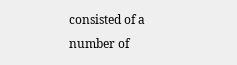consisted of a number of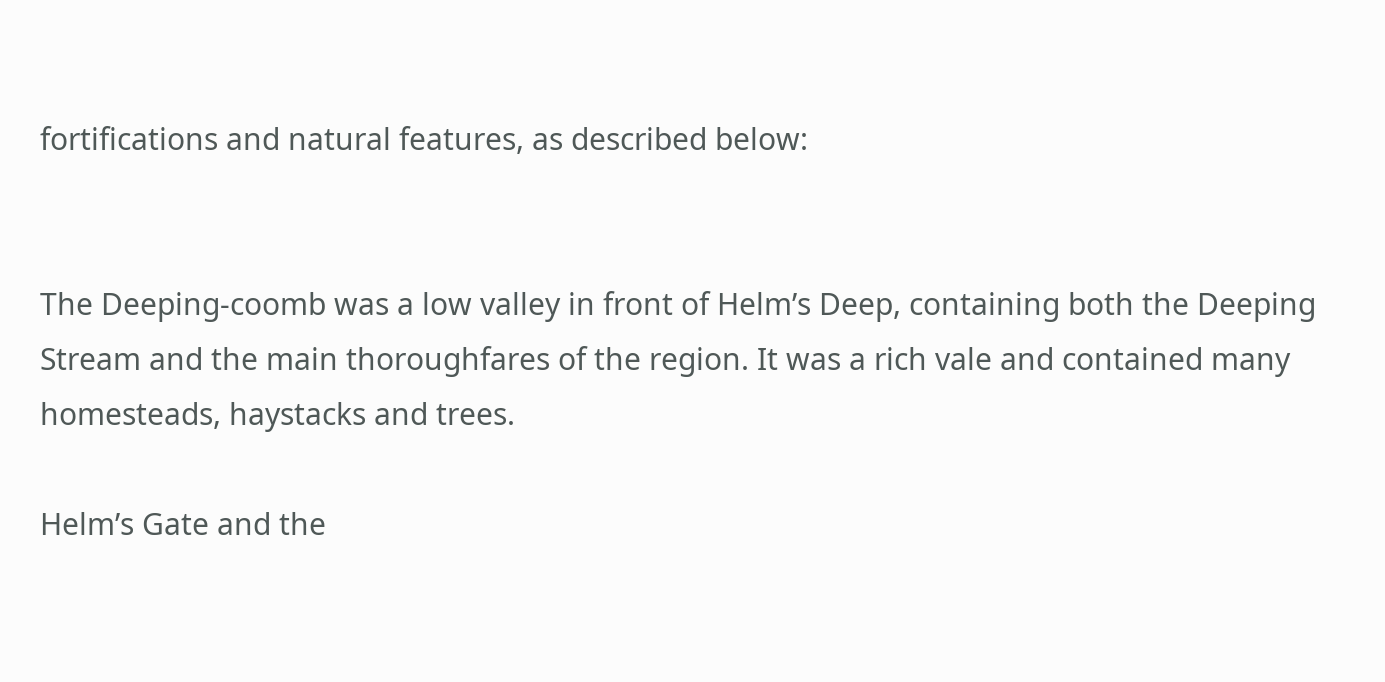fortifications and natural features, as described below:


The Deeping-coomb was a low valley in front of Helm’s Deep, containing both the Deeping Stream and the main thoroughfares of the region. It was a rich vale and contained many homesteads, haystacks and trees.

Helm’s Gate and the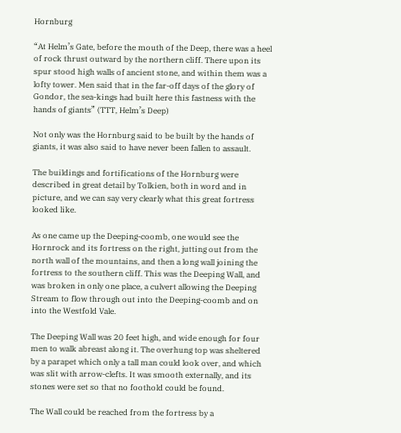Hornburg

“At Helm’s Gate, before the mouth of the Deep, there was a heel of rock thrust outward by the northern cliff. There upon its spur stood high walls of ancient stone, and within them was a lofty tower. Men said that in the far-off days of the glory of Gondor, the sea-kings had built here this fastness with the hands of giants” (TTT, Helm’s Deep)

Not only was the Hornburg said to be built by the hands of giants, it was also said to have never been fallen to assault.

The buildings and fortifications of the Hornburg were described in great detail by Tolkien, both in word and in picture, and we can say very clearly what this great fortress looked like.

As one came up the Deeping-coomb, one would see the Hornrock and its fortress on the right, jutting out from the north wall of the mountains, and then a long wall joining the fortress to the southern cliff. This was the Deeping Wall, and was broken in only one place, a culvert allowing the Deeping Stream to flow through out into the Deeping-coomb and on into the Westfold Vale.

The Deeping Wall was 20 feet high, and wide enough for four men to walk abreast along it. The overhung top was sheltered by a parapet which only a tall man could look over, and which was slit with arrow-clefts. It was smooth externally, and its stones were set so that no foothold could be found.

The Wall could be reached from the fortress by a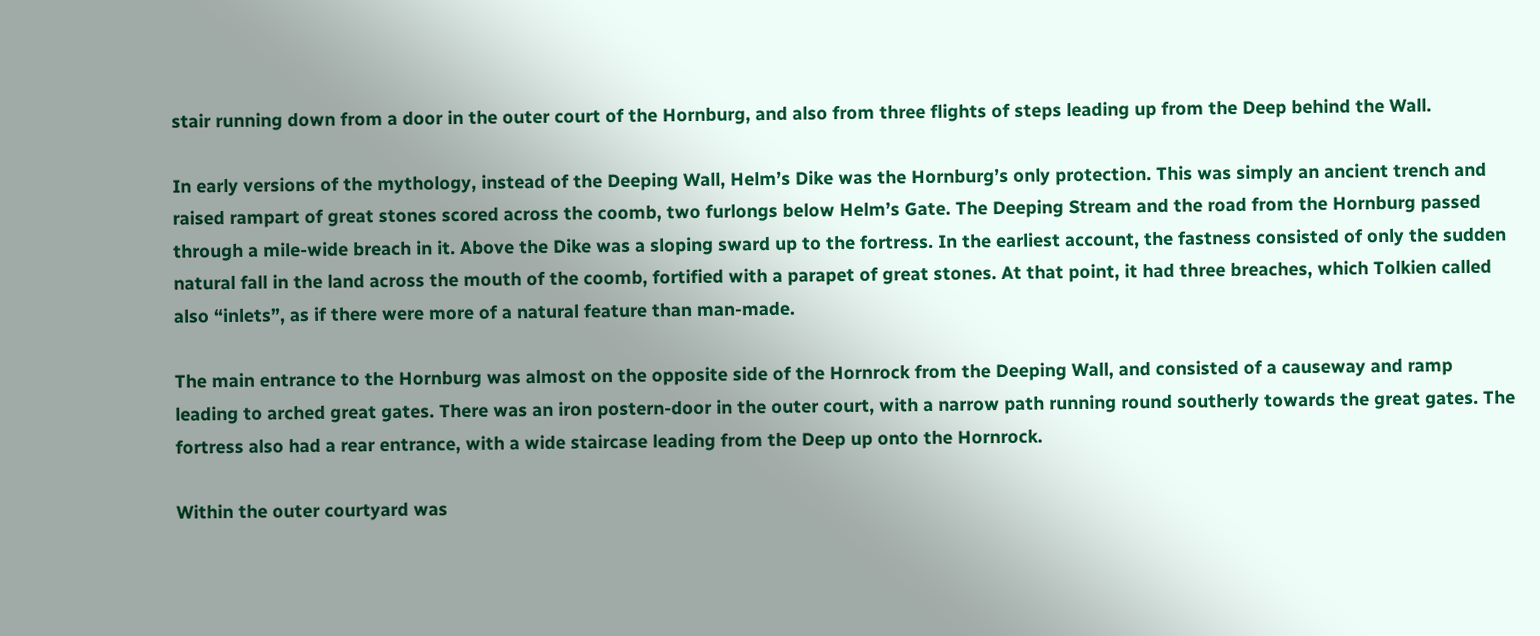stair running down from a door in the outer court of the Hornburg, and also from three flights of steps leading up from the Deep behind the Wall.

In early versions of the mythology, instead of the Deeping Wall, Helm’s Dike was the Hornburg’s only protection. This was simply an ancient trench and raised rampart of great stones scored across the coomb, two furlongs below Helm’s Gate. The Deeping Stream and the road from the Hornburg passed through a mile-wide breach in it. Above the Dike was a sloping sward up to the fortress. In the earliest account, the fastness consisted of only the sudden natural fall in the land across the mouth of the coomb, fortified with a parapet of great stones. At that point, it had three breaches, which Tolkien called also “inlets”, as if there were more of a natural feature than man-made.

The main entrance to the Hornburg was almost on the opposite side of the Hornrock from the Deeping Wall, and consisted of a causeway and ramp leading to arched great gates. There was an iron postern-door in the outer court, with a narrow path running round southerly towards the great gates. The fortress also had a rear entrance, with a wide staircase leading from the Deep up onto the Hornrock.

Within the outer courtyard was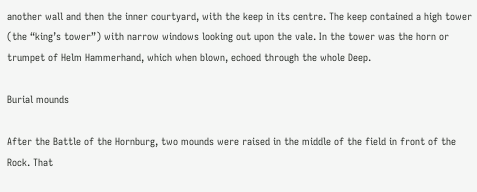another wall and then the inner courtyard, with the keep in its centre. The keep contained a high tower (the “king’s tower”) with narrow windows looking out upon the vale. In the tower was the horn or trumpet of Helm Hammerhand, which when blown, echoed through the whole Deep.

Burial mounds

After the Battle of the Hornburg, two mounds were raised in the middle of the field in front of the Rock. That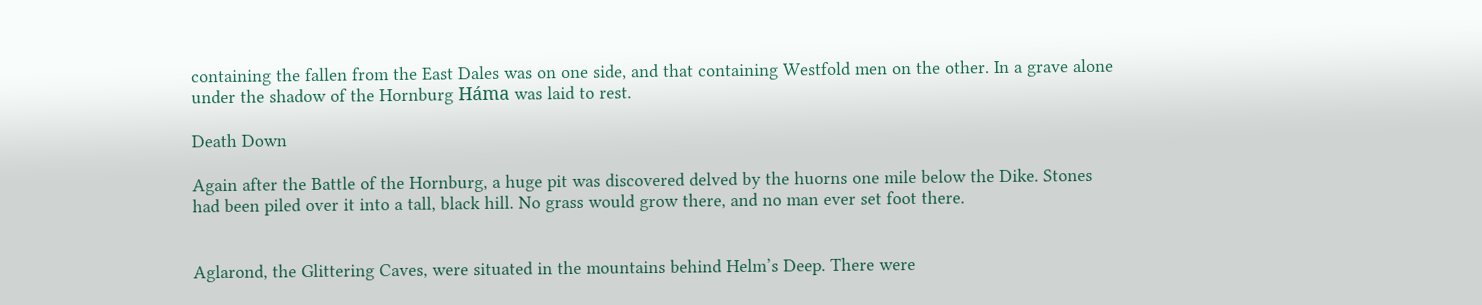containing the fallen from the East Dales was on one side, and that containing Westfold men on the other. In a grave alone under the shadow of the Hornburg Háma was laid to rest.

Death Down

Again after the Battle of the Hornburg, a huge pit was discovered delved by the huorns one mile below the Dike. Stones had been piled over it into a tall, black hill. No grass would grow there, and no man ever set foot there.


Aglarond, the Glittering Caves, were situated in the mountains behind Helm’s Deep. There were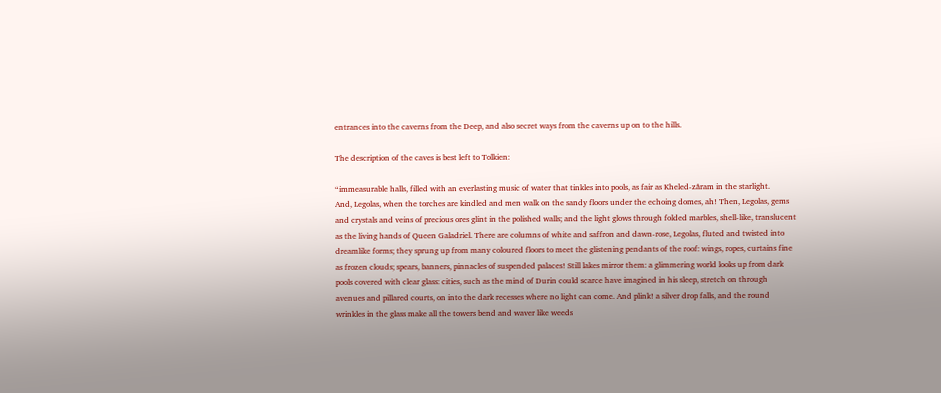entrances into the caverns from the Deep, and also secret ways from the caverns up on to the hills.

The description of the caves is best left to Tolkien:

“immeasurable halls, filled with an everlasting music of water that tinkles into pools, as fair as Kheled-zâram in the starlight.
And, Legolas, when the torches are kindled and men walk on the sandy floors under the echoing domes, ah! Then, Legolas, gems and crystals and veins of precious ores glint in the polished walls; and the light glows through folded marbles, shell-like, translucent as the living hands of Queen Galadriel. There are columns of white and saffron and dawn-rose, Legolas, fluted and twisted into dreamlike forms; they sprung up from many coloured floors to meet the glistening pendants of the roof: wings, ropes, curtains fine as frozen clouds; spears, banners, pinnacles of suspended palaces! Still lakes mirror them: a glimmering world looks up from dark pools covered with clear glass: cities, such as the mind of Durin could scarce have imagined in his sleep, stretch on through avenues and pillared courts, on into the dark recesses where no light can come. And plink! a silver drop falls, and the round wrinkles in the glass make all the towers bend and waver like weeds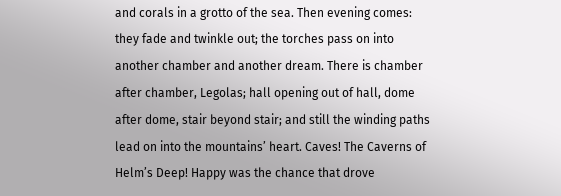and corals in a grotto of the sea. Then evening comes: they fade and twinkle out; the torches pass on into another chamber and another dream. There is chamber after chamber, Legolas; hall opening out of hall, dome after dome, stair beyond stair; and still the winding paths lead on into the mountains’ heart. Caves! The Caverns of Helm’s Deep! Happy was the chance that drove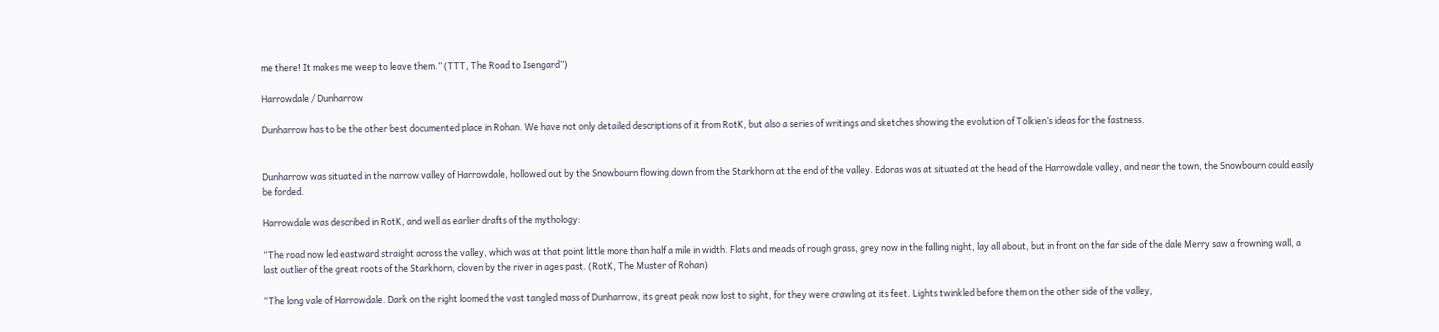me there! It makes me weep to leave them.” (TTT, The Road to Isengard”)

Harrowdale / Dunharrow

Dunharrow has to be the other best documented place in Rohan. We have not only detailed descriptions of it from RotK, but also a series of writings and sketches showing the evolution of Tolkien’s ideas for the fastness.


Dunharrow was situated in the narrow valley of Harrowdale, hollowed out by the Snowbourn flowing down from the Starkhorn at the end of the valley. Edoras was at situated at the head of the Harrowdale valley, and near the town, the Snowbourn could easily be forded.

Harrowdale was described in RotK, and well as earlier drafts of the mythology:

“The road now led eastward straight across the valley, which was at that point little more than half a mile in width. Flats and meads of rough grass, grey now in the falling night, lay all about, but in front on the far side of the dale Merry saw a frowning wall, a last outlier of the great roots of the Starkhorn, cloven by the river in ages past. (RotK, The Muster of Rohan)

“The long vale of Harrowdale. Dark on the right loomed the vast tangled mass of Dunharrow, its great peak now lost to sight, for they were crawling at its feet. Lights twinkled before them on the other side of the valley,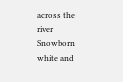across the river Snowborn white and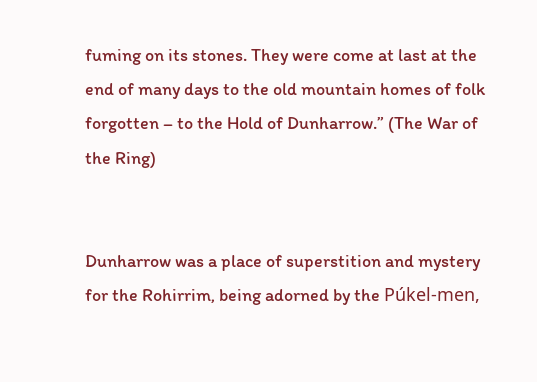fuming on its stones. They were come at last at the end of many days to the old mountain homes of folk forgotten – to the Hold of Dunharrow.” (The War of the Ring)


Dunharrow was a place of superstition and mystery for the Rohirrim, being adorned by the Púkel-men,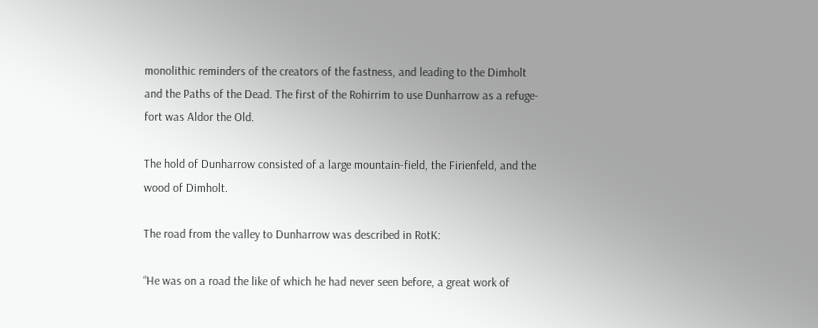monolithic reminders of the creators of the fastness, and leading to the Dimholt and the Paths of the Dead. The first of the Rohirrim to use Dunharrow as a refuge-fort was Aldor the Old.

The hold of Dunharrow consisted of a large mountain-field, the Firienfeld, and the wood of Dimholt.

The road from the valley to Dunharrow was described in RotK:

“He was on a road the like of which he had never seen before, a great work of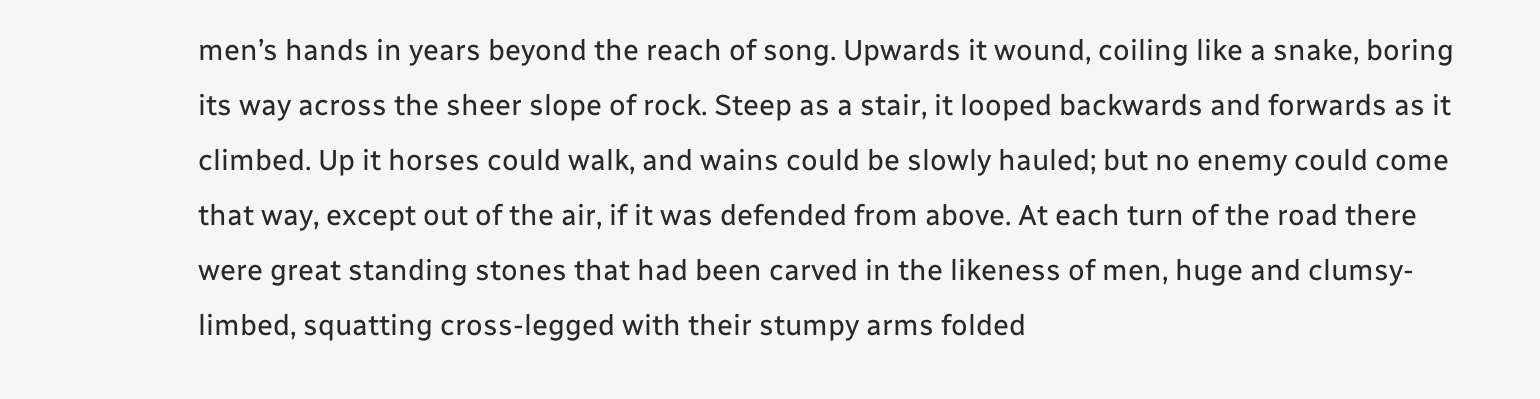men’s hands in years beyond the reach of song. Upwards it wound, coiling like a snake, boring its way across the sheer slope of rock. Steep as a stair, it looped backwards and forwards as it climbed. Up it horses could walk, and wains could be slowly hauled; but no enemy could come that way, except out of the air, if it was defended from above. At each turn of the road there were great standing stones that had been carved in the likeness of men, huge and clumsy-limbed, squatting cross-legged with their stumpy arms folded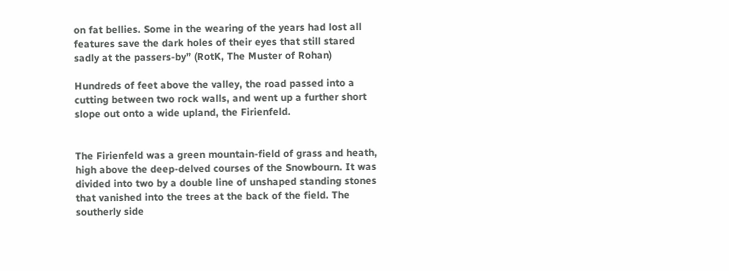on fat bellies. Some in the wearing of the years had lost all features save the dark holes of their eyes that still stared sadly at the passers-by” (RotK, The Muster of Rohan)

Hundreds of feet above the valley, the road passed into a cutting between two rock walls, and went up a further short slope out onto a wide upland, the Firienfeld.


The Firienfeld was a green mountain-field of grass and heath, high above the deep-delved courses of the Snowbourn. It was divided into two by a double line of unshaped standing stones that vanished into the trees at the back of the field. The southerly side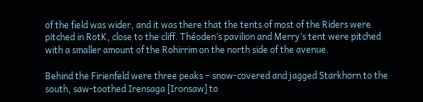of the field was wider, and it was there that the tents of most of the Riders were pitched in RotK, close to the cliff. Théoden’s pavilion and Merry’s tent were pitched with a smaller amount of the Rohirrim on the north side of the avenue.

Behind the Firienfeld were three peaks – snow-covered and jagged Starkhorn to the south, saw-toothed Irensaga [Ironsaw] to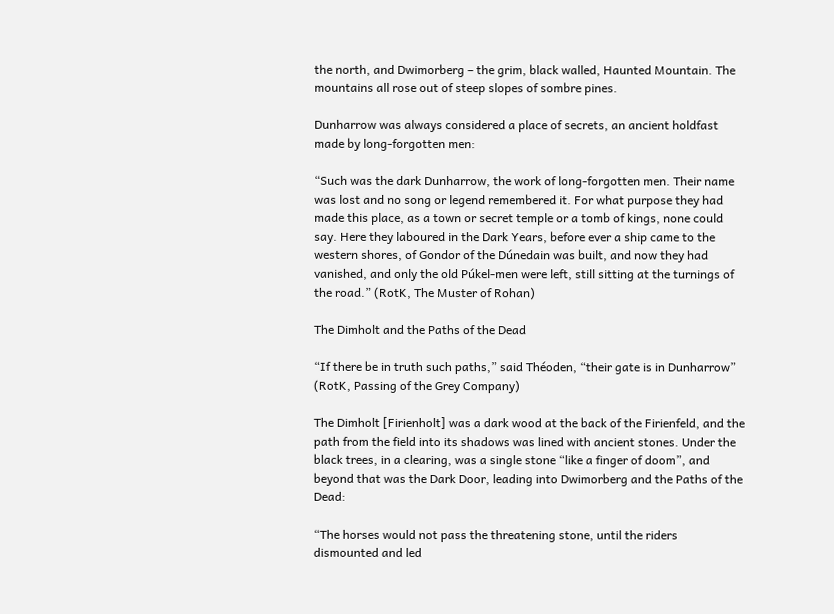the north, and Dwimorberg – the grim, black walled, Haunted Mountain. The mountains all rose out of steep slopes of sombre pines.

Dunharrow was always considered a place of secrets, an ancient holdfast made by long-forgotten men:

“Such was the dark Dunharrow, the work of long-forgotten men. Their name was lost and no song or legend remembered it. For what purpose they had made this place, as a town or secret temple or a tomb of kings, none could say. Here they laboured in the Dark Years, before ever a ship came to the western shores, of Gondor of the Dúnedain was built, and now they had vanished, and only the old Púkel-men were left, still sitting at the turnings of the road.” (RotK, The Muster of Rohan)

The Dimholt and the Paths of the Dead

“If there be in truth such paths,” said Théoden, “their gate is in Dunharrow” (RotK, Passing of the Grey Company)

The Dimholt [Firienholt] was a dark wood at the back of the Firienfeld, and the path from the field into its shadows was lined with ancient stones. Under the black trees, in a clearing, was a single stone “like a finger of doom”, and beyond that was the Dark Door, leading into Dwimorberg and the Paths of the Dead:

“The horses would not pass the threatening stone, until the riders dismounted and led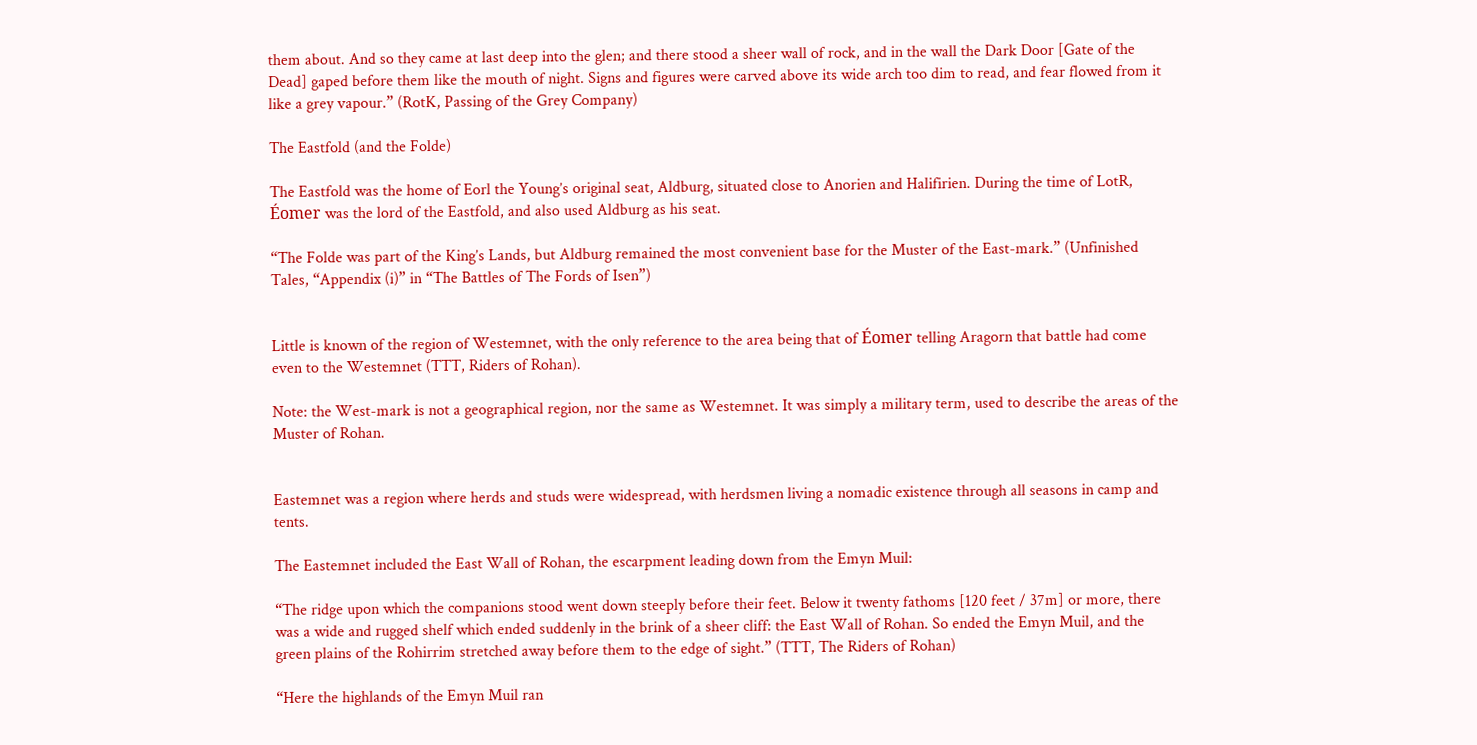them about. And so they came at last deep into the glen; and there stood a sheer wall of rock, and in the wall the Dark Door [Gate of the Dead] gaped before them like the mouth of night. Signs and figures were carved above its wide arch too dim to read, and fear flowed from it like a grey vapour.” (RotK, Passing of the Grey Company)

The Eastfold (and the Folde)

The Eastfold was the home of Eorl the Young’s original seat, Aldburg, situated close to Anorien and Halifirien. During the time of LotR, Éomer was the lord of the Eastfold, and also used Aldburg as his seat.

“The Folde was part of the King’s Lands, but Aldburg remained the most convenient base for the Muster of the East-mark.” (Unfinished Tales, “Appendix (i)” in “The Battles of The Fords of Isen”)


Little is known of the region of Westemnet, with the only reference to the area being that of Éomer telling Aragorn that battle had come even to the Westemnet (TTT, Riders of Rohan).

Note: the West-mark is not a geographical region, nor the same as Westemnet. It was simply a military term, used to describe the areas of the Muster of Rohan.


Eastemnet was a region where herds and studs were widespread, with herdsmen living a nomadic existence through all seasons in camp and tents.

The Eastemnet included the East Wall of Rohan, the escarpment leading down from the Emyn Muil:

“The ridge upon which the companions stood went down steeply before their feet. Below it twenty fathoms [120 feet / 37m] or more, there was a wide and rugged shelf which ended suddenly in the brink of a sheer cliff: the East Wall of Rohan. So ended the Emyn Muil, and the green plains of the Rohirrim stretched away before them to the edge of sight.” (TTT, The Riders of Rohan)

“Here the highlands of the Emyn Muil ran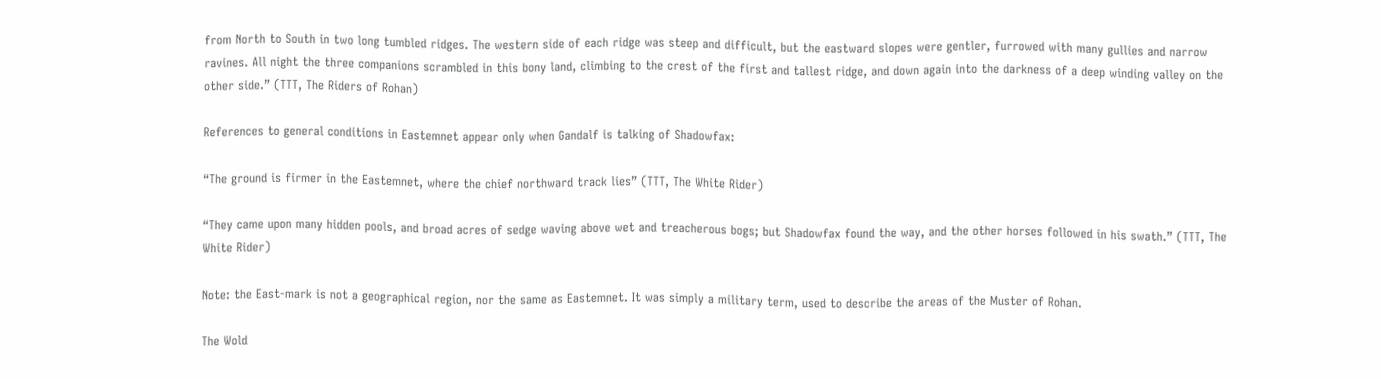from North to South in two long tumbled ridges. The western side of each ridge was steep and difficult, but the eastward slopes were gentler, furrowed with many gullies and narrow ravines. All night the three companions scrambled in this bony land, climbing to the crest of the first and tallest ridge, and down again into the darkness of a deep winding valley on the other side.” (TTT, The Riders of Rohan)

References to general conditions in Eastemnet appear only when Gandalf is talking of Shadowfax:

“The ground is firmer in the Eastemnet, where the chief northward track lies” (TTT, The White Rider)

“They came upon many hidden pools, and broad acres of sedge waving above wet and treacherous bogs; but Shadowfax found the way, and the other horses followed in his swath.” (TTT, The White Rider)

Note: the East-mark is not a geographical region, nor the same as Eastemnet. It was simply a military term, used to describe the areas of the Muster of Rohan.

The Wold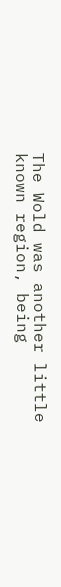The Wold was another little known region, being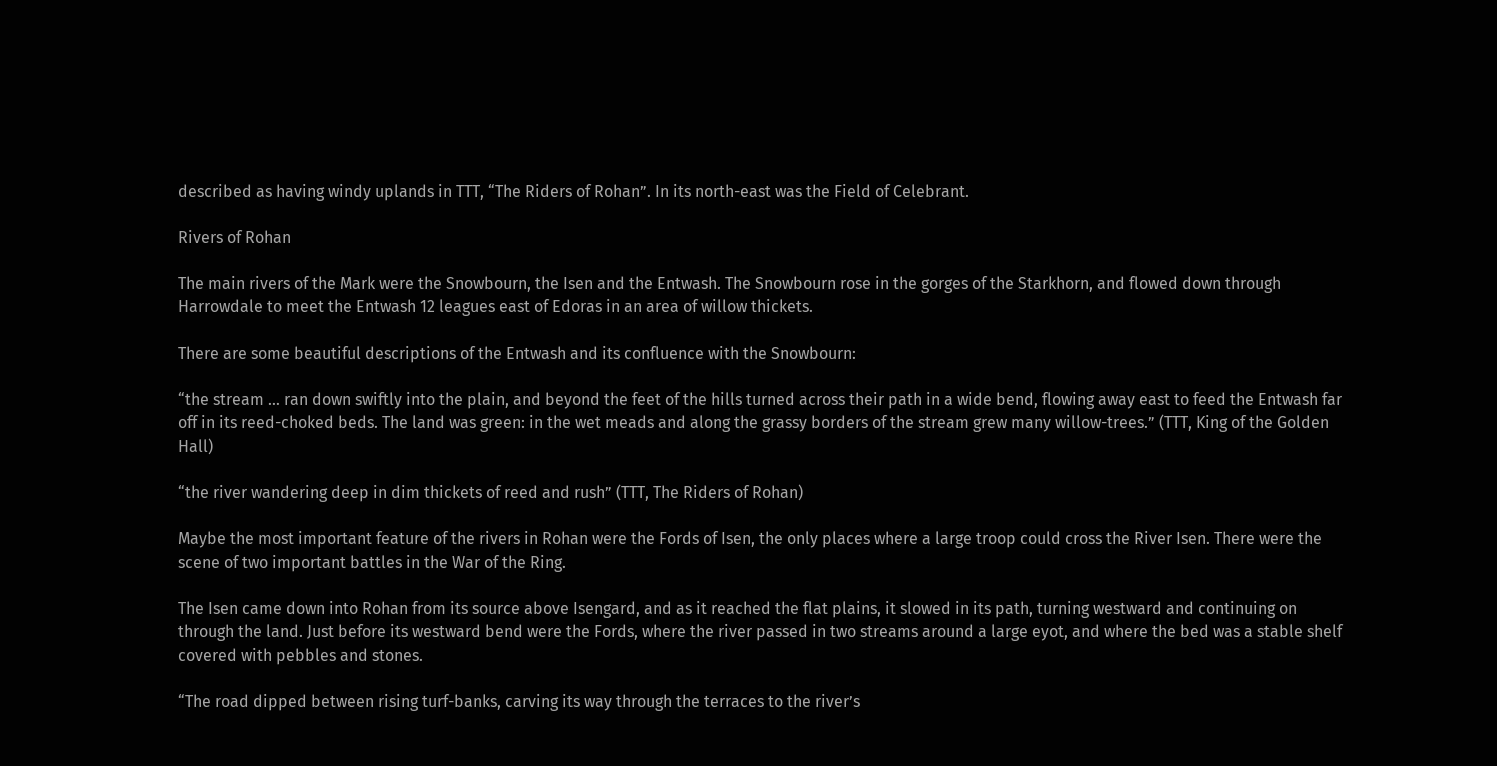described as having windy uplands in TTT, “The Riders of Rohan”. In its north-east was the Field of Celebrant.

Rivers of Rohan

The main rivers of the Mark were the Snowbourn, the Isen and the Entwash. The Snowbourn rose in the gorges of the Starkhorn, and flowed down through Harrowdale to meet the Entwash 12 leagues east of Edoras in an area of willow thickets.

There are some beautiful descriptions of the Entwash and its confluence with the Snowbourn:

“the stream … ran down swiftly into the plain, and beyond the feet of the hills turned across their path in a wide bend, flowing away east to feed the Entwash far off in its reed-choked beds. The land was green: in the wet meads and along the grassy borders of the stream grew many willow-trees.” (TTT, King of the Golden Hall)

“the river wandering deep in dim thickets of reed and rush” (TTT, The Riders of Rohan)

Maybe the most important feature of the rivers in Rohan were the Fords of Isen, the only places where a large troop could cross the River Isen. There were the scene of two important battles in the War of the Ring.

The Isen came down into Rohan from its source above Isengard, and as it reached the flat plains, it slowed in its path, turning westward and continuing on through the land. Just before its westward bend were the Fords, where the river passed in two streams around a large eyot, and where the bed was a stable shelf covered with pebbles and stones.

“The road dipped between rising turf-banks, carving its way through the terraces to the river’s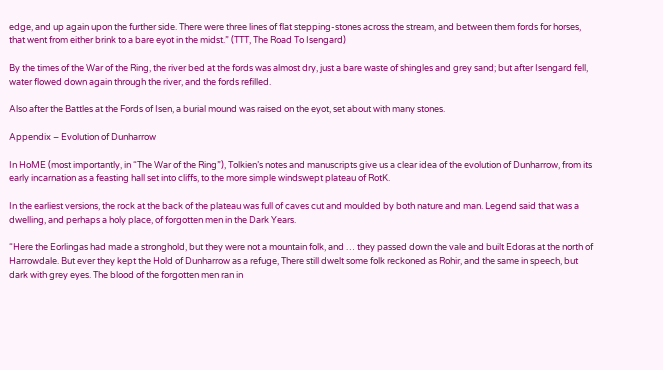edge, and up again upon the further side. There were three lines of flat stepping-stones across the stream, and between them fords for horses, that went from either brink to a bare eyot in the midst.” (TTT, The Road To Isengard)

By the times of the War of the Ring, the river bed at the fords was almost dry, just a bare waste of shingles and grey sand; but after Isengard fell, water flowed down again through the river, and the fords refilled.

Also after the Battles at the Fords of Isen, a burial mound was raised on the eyot, set about with many stones.

Appendix – Evolution of Dunharrow

In HoME (most importantly, in “The War of the Ring”), Tolkien’s notes and manuscripts give us a clear idea of the evolution of Dunharrow, from its early incarnation as a feasting hall set into cliffs, to the more simple windswept plateau of RotK.

In the earliest versions, the rock at the back of the plateau was full of caves cut and moulded by both nature and man. Legend said that was a dwelling, and perhaps a holy place, of forgotten men in the Dark Years.

“Here the Eorlingas had made a stronghold, but they were not a mountain folk, and … they passed down the vale and built Edoras at the north of Harrowdale. But ever they kept the Hold of Dunharrow as a refuge, There still dwelt some folk reckoned as Rohir, and the same in speech, but dark with grey eyes. The blood of the forgotten men ran in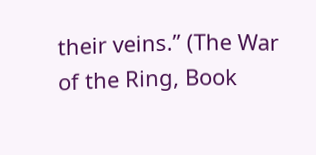their veins.” (The War of the Ring, Book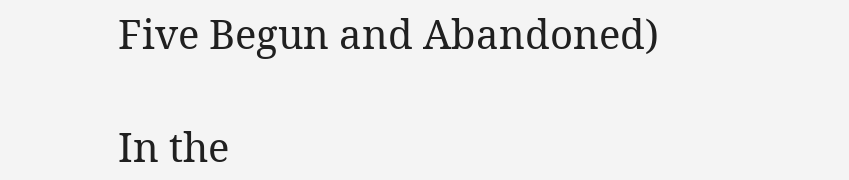Five Begun and Abandoned)

In the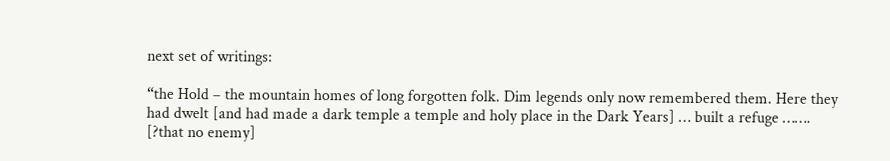next set of writings:

“the Hold – the mountain homes of long forgotten folk. Dim legends only now remembered them. Here they had dwelt [and had made a dark temple a temple and holy place in the Dark Years] … built a refuge ……. [?that no enemy]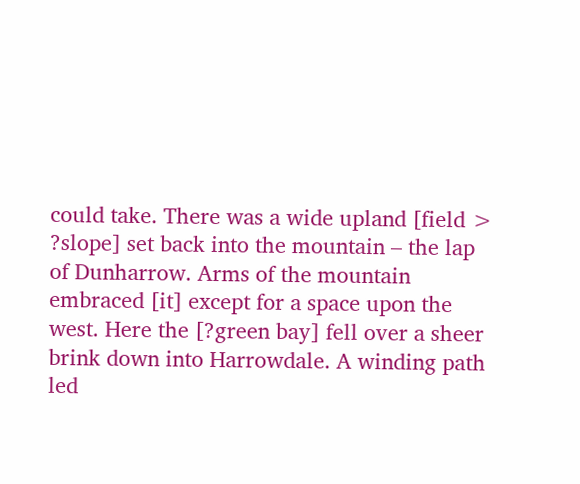could take. There was a wide upland [field > ?slope] set back into the mountain – the lap of Dunharrow. Arms of the mountain embraced [it] except for a space upon the west. Here the [?green bay] fell over a sheer brink down into Harrowdale. A winding path led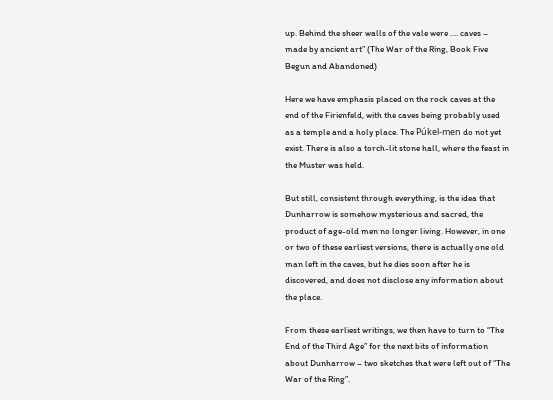up. Behind the sheer walls of the vale were …. caves – made by ancient art” (The War of the Ring, Book Five Begun and Abandoned)

Here we have emphasis placed on the rock caves at the end of the Firienfeld, with the caves being probably used as a temple and a holy place. The Púkel-men do not yet exist. There is also a torch-lit stone hall, where the feast in the Muster was held.

But still, consistent through everything, is the idea that Dunharrow is somehow mysterious and sacred, the product of age-old men no longer living. However, in one or two of these earliest versions, there is actually one old man left in the caves, but he dies soon after he is discovered, and does not disclose any information about the place.

From these earliest writings, we then have to turn to “The End of the Third Age” for the next bits of information about Dunharrow – two sketches that were left out of “The War of the Ring”.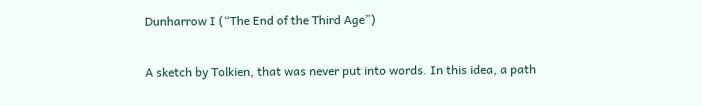Dunharrow I (“The End of the Third Age”)

A sketch by Tolkien, that was never put into words. In this idea, a path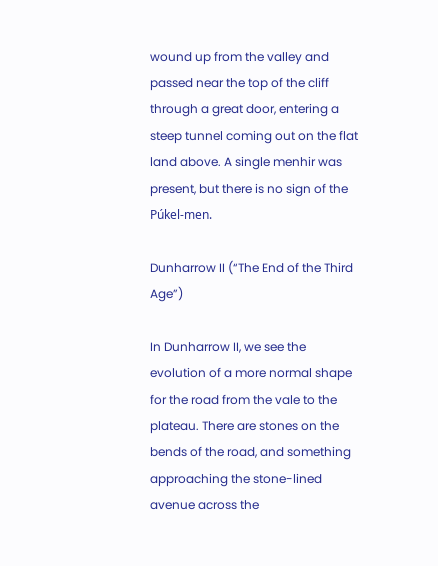wound up from the valley and passed near the top of the cliff through a great door, entering a steep tunnel coming out on the flat land above. A single menhir was present, but there is no sign of the Púkel-men.

Dunharrow II (“The End of the Third Age”)

In Dunharrow II, we see the evolution of a more normal shape for the road from the vale to the plateau. There are stones on the bends of the road, and something approaching the stone-lined avenue across the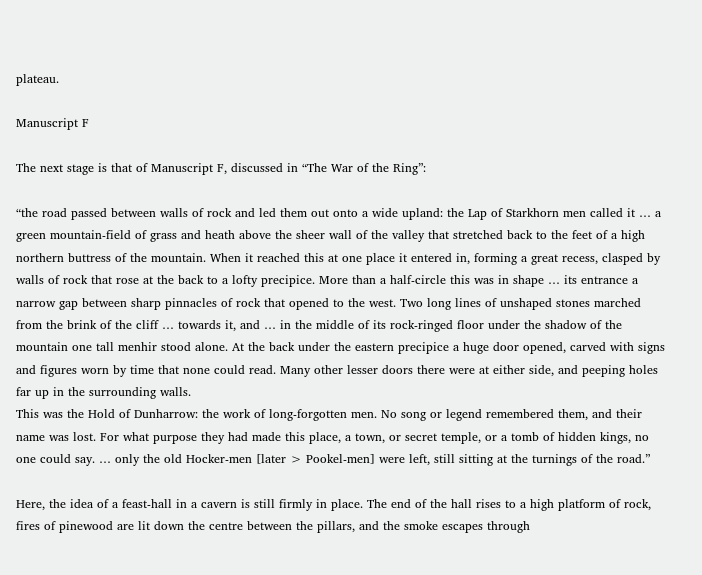plateau.

Manuscript F

The next stage is that of Manuscript F, discussed in “The War of the Ring”:

“the road passed between walls of rock and led them out onto a wide upland: the Lap of Starkhorn men called it … a green mountain-field of grass and heath above the sheer wall of the valley that stretched back to the feet of a high northern buttress of the mountain. When it reached this at one place it entered in, forming a great recess, clasped by walls of rock that rose at the back to a lofty precipice. More than a half-circle this was in shape … its entrance a narrow gap between sharp pinnacles of rock that opened to the west. Two long lines of unshaped stones marched from the brink of the cliff … towards it, and … in the middle of its rock-ringed floor under the shadow of the mountain one tall menhir stood alone. At the back under the eastern precipice a huge door opened, carved with signs and figures worn by time that none could read. Many other lesser doors there were at either side, and peeping holes far up in the surrounding walls.
This was the Hold of Dunharrow: the work of long-forgotten men. No song or legend remembered them, and their name was lost. For what purpose they had made this place, a town, or secret temple, or a tomb of hidden kings, no one could say. … only the old Hocker-men [later > Pookel-men] were left, still sitting at the turnings of the road.”

Here, the idea of a feast-hall in a cavern is still firmly in place. The end of the hall rises to a high platform of rock, fires of pinewood are lit down the centre between the pillars, and the smoke escapes through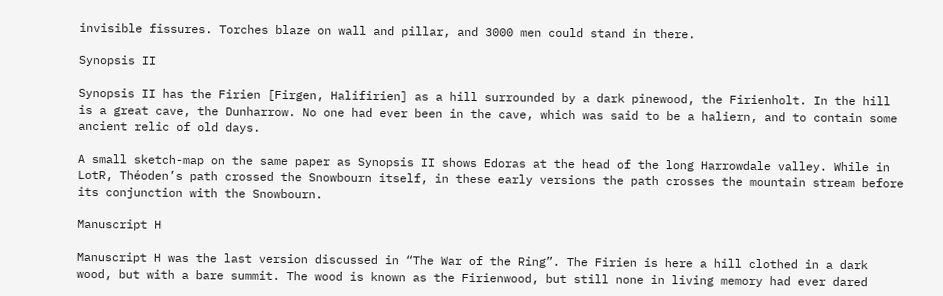invisible fissures. Torches blaze on wall and pillar, and 3000 men could stand in there.

Synopsis II

Synopsis II has the Firien [Firgen, Halifirien] as a hill surrounded by a dark pinewood, the Firienholt. In the hill is a great cave, the Dunharrow. No one had ever been in the cave, which was said to be a haliern, and to contain some ancient relic of old days.

A small sketch-map on the same paper as Synopsis II shows Edoras at the head of the long Harrowdale valley. While in LotR, Théoden’s path crossed the Snowbourn itself, in these early versions the path crosses the mountain stream before its conjunction with the Snowbourn.

Manuscript H

Manuscript H was the last version discussed in “The War of the Ring”. The Firien is here a hill clothed in a dark wood, but with a bare summit. The wood is known as the Firienwood, but still none in living memory had ever dared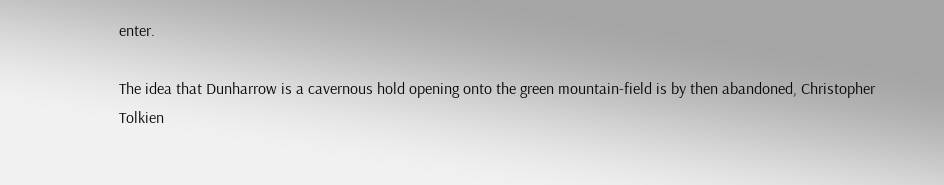enter.

The idea that Dunharrow is a cavernous hold opening onto the green mountain-field is by then abandoned, Christopher Tolkien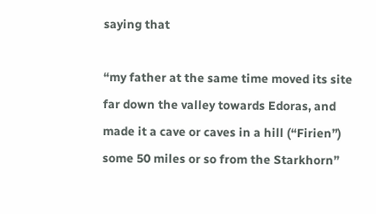saying that

“my father at the same time moved its site far down the valley towards Edoras, and made it a cave or caves in a hill (“Firien”) some 50 miles or so from the Starkhorn”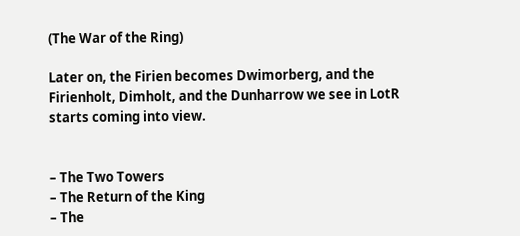(The War of the Ring)

Later on, the Firien becomes Dwimorberg, and the Firienholt, Dimholt, and the Dunharrow we see in LotR starts coming into view.


– The Two Towers
– The Return of the King
– The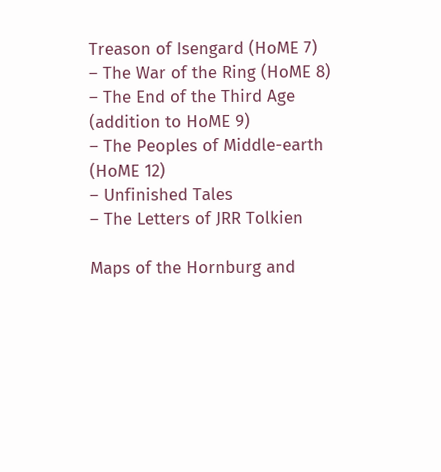Treason of Isengard (HoME 7)
– The War of the Ring (HoME 8)
– The End of the Third Age (addition to HoME 9)
– The Peoples of Middle-earth (HoME 12)
– Unfinished Tales
– The Letters of JRR Tolkien

Maps of the Hornburg and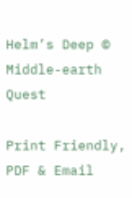Helm’s Deep © Middle-earth Quest

Print Friendly, PDF & Email